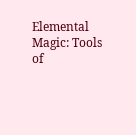Elemental Magic: Tools of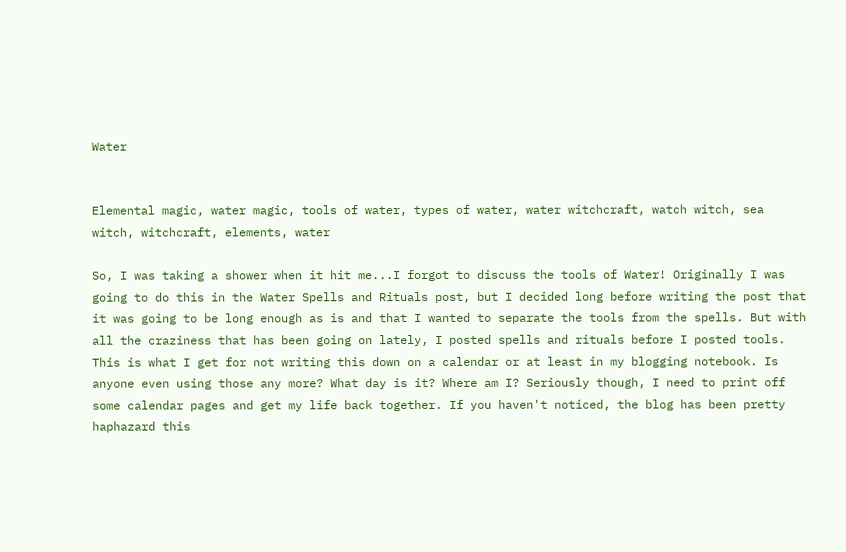Water


Elemental magic, water magic, tools of water, types of water, water witchcraft, watch witch, sea witch, witchcraft, elements, water

So, I was taking a shower when it hit me...I forgot to discuss the tools of Water! Originally I was going to do this in the Water Spells and Rituals post, but I decided long before writing the post that it was going to be long enough as is and that I wanted to separate the tools from the spells. But with all the craziness that has been going on lately, I posted spells and rituals before I posted tools. This is what I get for not writing this down on a calendar or at least in my blogging notebook. Is anyone even using those any more? What day is it? Where am I? Seriously though, I need to print off some calendar pages and get my life back together. If you haven't noticed, the blog has been pretty haphazard this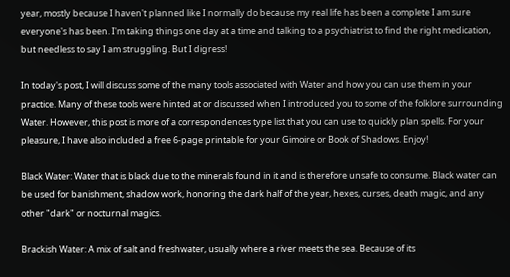year, mostly because I haven't planned like I normally do because my real life has been a complete I am sure everyone's has been. I'm taking things one day at a time and talking to a psychiatrist to find the right medication, but needless to say I am struggling. But I digress!

In today's post, I will discuss some of the many tools associated with Water and how you can use them in your practice. Many of these tools were hinted at or discussed when I introduced you to some of the folklore surrounding Water. However, this post is more of a correspondences type list that you can use to quickly plan spells. For your pleasure, I have also included a free 6-page printable for your Gimoire or Book of Shadows. Enjoy!

Black Water: Water that is black due to the minerals found in it and is therefore unsafe to consume. Black water can be used for banishment, shadow work, honoring the dark half of the year, hexes, curses, death magic, and any other "dark" or nocturnal magics.

Brackish Water: A mix of salt and freshwater, usually where a river meets the sea. Because of its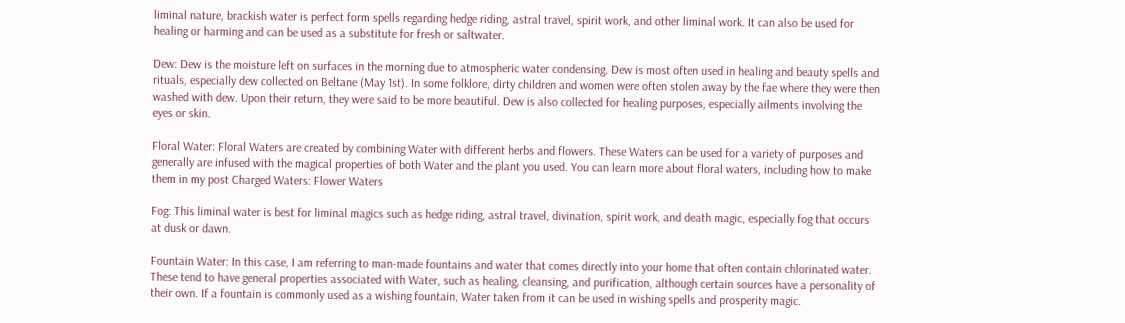liminal nature, brackish water is perfect form spells regarding hedge riding, astral travel, spirit work, and other liminal work. It can also be used for healing or harming and can be used as a substitute for fresh or saltwater.

Dew: Dew is the moisture left on surfaces in the morning due to atmospheric water condensing. Dew is most often used in healing and beauty spells and rituals, especially dew collected on Beltane (May 1st). In some folklore, dirty children and women were often stolen away by the fae where they were then washed with dew. Upon their return, they were said to be more beautiful. Dew is also collected for healing purposes, especially ailments involving the eyes or skin.

Floral Water: Floral Waters are created by combining Water with different herbs and flowers. These Waters can be used for a variety of purposes and generally are infused with the magical properties of both Water and the plant you used. You can learn more about floral waters, including how to make them in my post Charged Waters: Flower Waters

Fog: This liminal water is best for liminal magics such as hedge riding, astral travel, divination, spirit work, and death magic, especially fog that occurs at dusk or dawn.

Fountain Water: In this case, I am referring to man-made fountains and water that comes directly into your home that often contain chlorinated water. These tend to have general properties associated with Water, such as healing, cleansing, and purification, although certain sources have a personality of their own. If a fountain is commonly used as a wishing fountain, Water taken from it can be used in wishing spells and prosperity magic.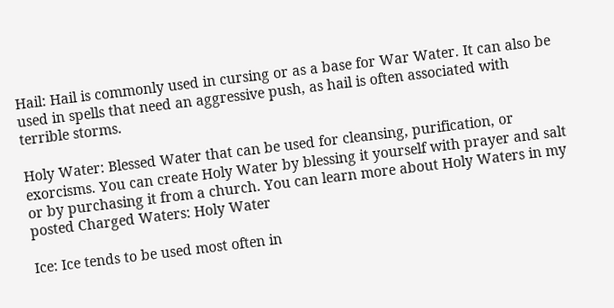Hail: Hail is commonly used in cursing or as a base for War Water. It can also be used in spells that need an aggressive push, as hail is often associated with terrible storms.

Holy Water: Blessed Water that can be used for cleansing, purification, or exorcisms. You can create Holy Water by blessing it yourself with prayer and salt or by purchasing it from a church. You can learn more about Holy Waters in my posted Charged Waters: Holy Water

Ice: Ice tends to be used most often in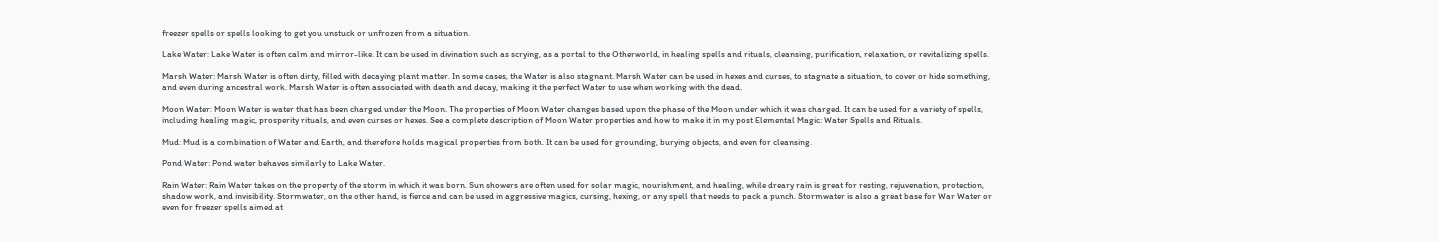freezer spells or spells looking to get you unstuck or unfrozen from a situation.

Lake Water: Lake Water is often calm and mirror-like. It can be used in divination such as scrying, as a portal to the Otherworld, in healing spells and rituals, cleansing, purification, relaxation, or revitalizing spells.

Marsh Water: Marsh Water is often dirty, filled with decaying plant matter. In some cases, the Water is also stagnant. Marsh Water can be used in hexes and curses, to stagnate a situation, to cover or hide something, and even during ancestral work. Marsh Water is often associated with death and decay, making it the perfect Water to use when working with the dead.

Moon Water: Moon Water is water that has been charged under the Moon. The properties of Moon Water changes based upon the phase of the Moon under which it was charged. It can be used for a variety of spells, including healing magic, prosperity rituals, and even curses or hexes. See a complete description of Moon Water properties and how to make it in my post Elemental Magic: Water Spells and Rituals.

Mud: Mud is a combination of Water and Earth, and therefore holds magical properties from both. It can be used for grounding, burying objects, and even for cleansing.

Pond Water: Pond water behaves similarly to Lake Water.

Rain Water: Rain Water takes on the property of the storm in which it was born. Sun showers are often used for solar magic, nourishment, and healing, while dreary rain is great for resting, rejuvenation, protection, shadow work, and invisibility. Stormwater, on the other hand, is fierce and can be used in aggressive magics, cursing, hexing, or any spell that needs to pack a punch. Stormwater is also a great base for War Water or even for freezer spells aimed at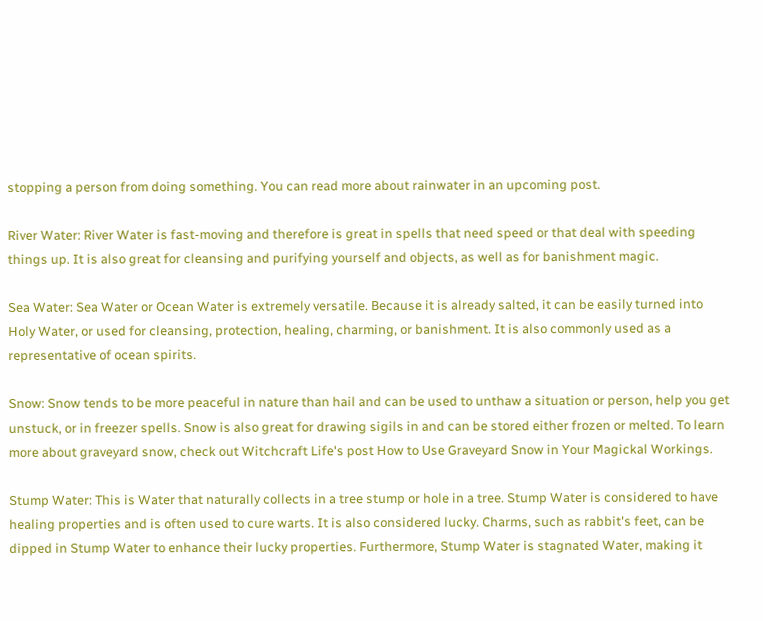stopping a person from doing something. You can read more about rainwater in an upcoming post.

River Water: River Water is fast-moving and therefore is great in spells that need speed or that deal with speeding things up. It is also great for cleansing and purifying yourself and objects, as well as for banishment magic.

Sea Water: Sea Water or Ocean Water is extremely versatile. Because it is already salted, it can be easily turned into Holy Water, or used for cleansing, protection, healing, charming, or banishment. It is also commonly used as a representative of ocean spirits.

Snow: Snow tends to be more peaceful in nature than hail and can be used to unthaw a situation or person, help you get unstuck, or in freezer spells. Snow is also great for drawing sigils in and can be stored either frozen or melted. To learn more about graveyard snow, check out Witchcraft Life's post How to Use Graveyard Snow in Your Magickal Workings.

Stump Water: This is Water that naturally collects in a tree stump or hole in a tree. Stump Water is considered to have healing properties and is often used to cure warts. It is also considered lucky. Charms, such as rabbit's feet, can be dipped in Stump Water to enhance their lucky properties. Furthermore, Stump Water is stagnated Water, making it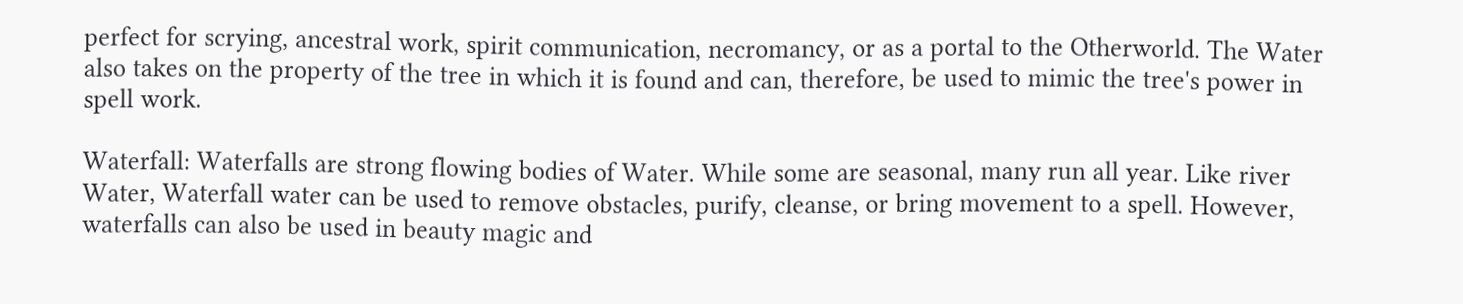perfect for scrying, ancestral work, spirit communication, necromancy, or as a portal to the Otherworld. The Water also takes on the property of the tree in which it is found and can, therefore, be used to mimic the tree's power in spell work.

Waterfall: Waterfalls are strong flowing bodies of Water. While some are seasonal, many run all year. Like river Water, Waterfall water can be used to remove obstacles, purify, cleanse, or bring movement to a spell. However, waterfalls can also be used in beauty magic and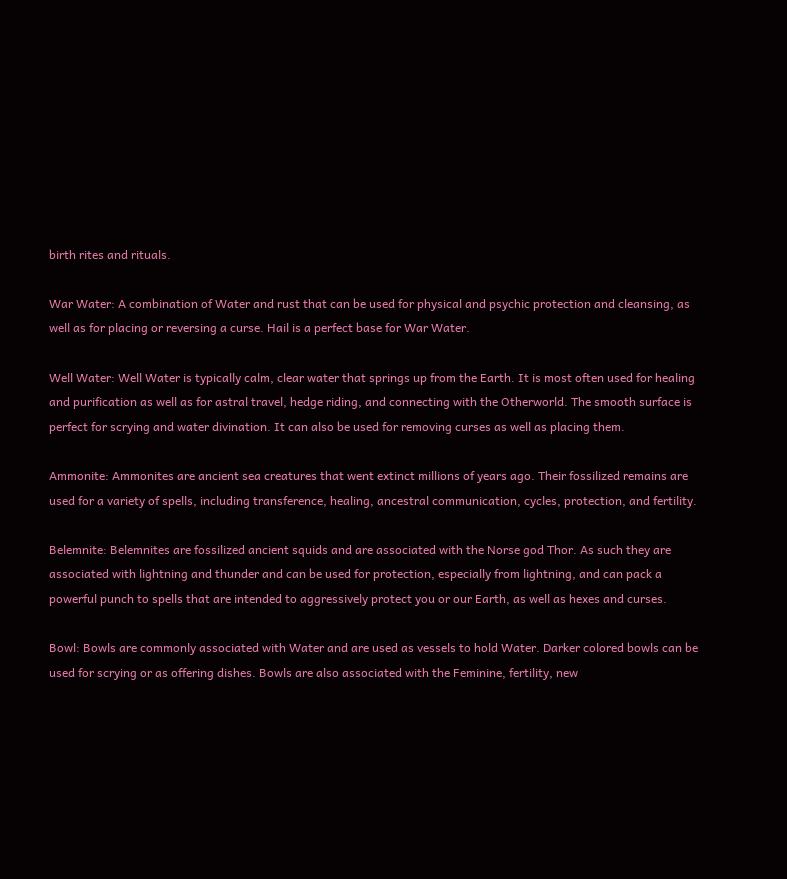birth rites and rituals.

War Water: A combination of Water and rust that can be used for physical and psychic protection and cleansing, as well as for placing or reversing a curse. Hail is a perfect base for War Water.

Well Water: Well Water is typically calm, clear water that springs up from the Earth. It is most often used for healing and purification as well as for astral travel, hedge riding, and connecting with the Otherworld. The smooth surface is perfect for scrying and water divination. It can also be used for removing curses as well as placing them.

Ammonite: Ammonites are ancient sea creatures that went extinct millions of years ago. Their fossilized remains are used for a variety of spells, including transference, healing, ancestral communication, cycles, protection, and fertility.

Belemnite: Belemnites are fossilized ancient squids and are associated with the Norse god Thor. As such they are associated with lightning and thunder and can be used for protection, especially from lightning, and can pack a powerful punch to spells that are intended to aggressively protect you or our Earth, as well as hexes and curses.

Bowl: Bowls are commonly associated with Water and are used as vessels to hold Water. Darker colored bowls can be used for scrying or as offering dishes. Bowls are also associated with the Feminine, fertility, new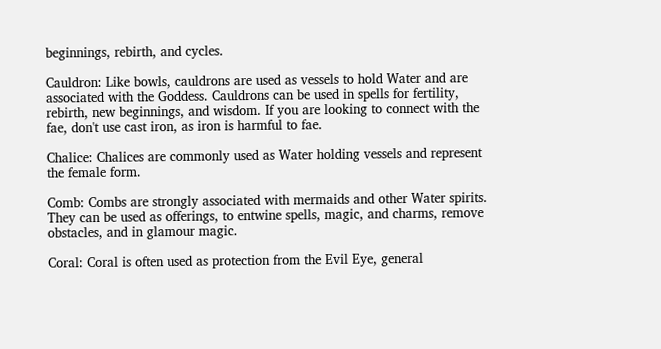beginnings, rebirth, and cycles.

Cauldron: Like bowls, cauldrons are used as vessels to hold Water and are associated with the Goddess. Cauldrons can be used in spells for fertility, rebirth, new beginnings, and wisdom. If you are looking to connect with the fae, don't use cast iron, as iron is harmful to fae.

Chalice: Chalices are commonly used as Water holding vessels and represent the female form.

Comb: Combs are strongly associated with mermaids and other Water spirits. They can be used as offerings, to entwine spells, magic, and charms, remove obstacles, and in glamour magic.

Coral: Coral is often used as protection from the Evil Eye, general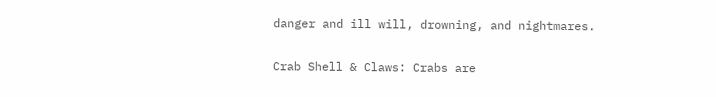danger and ill will, drowning, and nightmares.

Crab Shell & Claws: Crabs are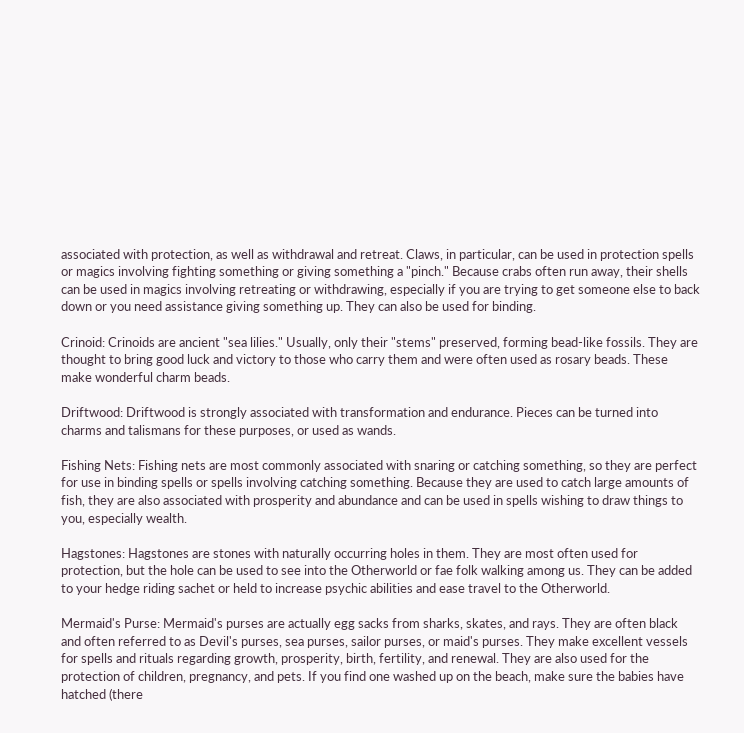associated with protection, as well as withdrawal and retreat. Claws, in particular, can be used in protection spells or magics involving fighting something or giving something a "pinch." Because crabs often run away, their shells can be used in magics involving retreating or withdrawing, especially if you are trying to get someone else to back down or you need assistance giving something up. They can also be used for binding.

Crinoid: Crinoids are ancient "sea lilies." Usually, only their "stems" preserved, forming bead-like fossils. They are thought to bring good luck and victory to those who carry them and were often used as rosary beads. These make wonderful charm beads.

Driftwood: Driftwood is strongly associated with transformation and endurance. Pieces can be turned into charms and talismans for these purposes, or used as wands.

Fishing Nets: Fishing nets are most commonly associated with snaring or catching something, so they are perfect for use in binding spells or spells involving catching something. Because they are used to catch large amounts of fish, they are also associated with prosperity and abundance and can be used in spells wishing to draw things to you, especially wealth.

Hagstones: Hagstones are stones with naturally occurring holes in them. They are most often used for protection, but the hole can be used to see into the Otherworld or fae folk walking among us. They can be added to your hedge riding sachet or held to increase psychic abilities and ease travel to the Otherworld.

Mermaid's Purse: Mermaid's purses are actually egg sacks from sharks, skates, and rays. They are often black and often referred to as Devil's purses, sea purses, sailor purses, or maid's purses. They make excellent vessels for spells and rituals regarding growth, prosperity, birth, fertility, and renewal. They are also used for the protection of children, pregnancy, and pets. If you find one washed up on the beach, make sure the babies have hatched (there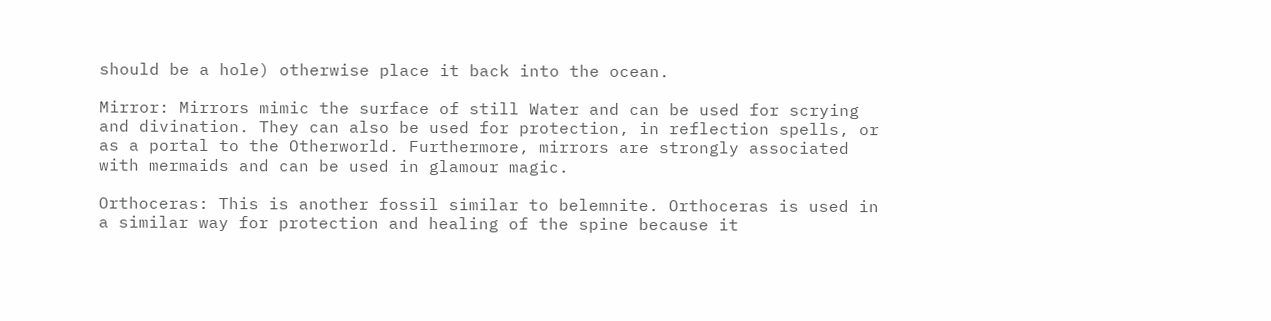should be a hole) otherwise place it back into the ocean.

Mirror: Mirrors mimic the surface of still Water and can be used for scrying and divination. They can also be used for protection, in reflection spells, or as a portal to the Otherworld. Furthermore, mirrors are strongly associated with mermaids and can be used in glamour magic.

Orthoceras: This is another fossil similar to belemnite. Orthoceras is used in a similar way for protection and healing of the spine because it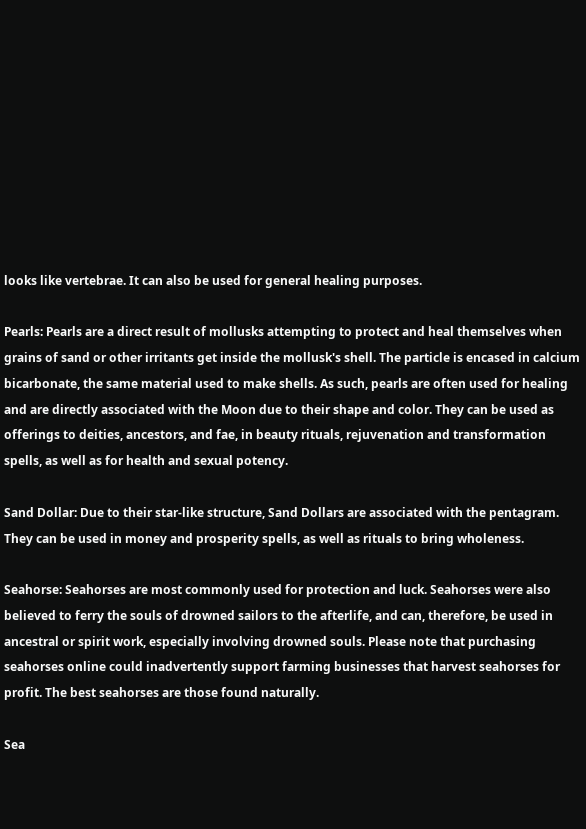looks like vertebrae. It can also be used for general healing purposes.

Pearls: Pearls are a direct result of mollusks attempting to protect and heal themselves when grains of sand or other irritants get inside the mollusk's shell. The particle is encased in calcium bicarbonate, the same material used to make shells. As such, pearls are often used for healing and are directly associated with the Moon due to their shape and color. They can be used as offerings to deities, ancestors, and fae, in beauty rituals, rejuvenation and transformation spells, as well as for health and sexual potency.

Sand Dollar: Due to their star-like structure, Sand Dollars are associated with the pentagram. They can be used in money and prosperity spells, as well as rituals to bring wholeness.

Seahorse: Seahorses are most commonly used for protection and luck. Seahorses were also believed to ferry the souls of drowned sailors to the afterlife, and can, therefore, be used in ancestral or spirit work, especially involving drowned souls. Please note that purchasing seahorses online could inadvertently support farming businesses that harvest seahorses for profit. The best seahorses are those found naturally.

Sea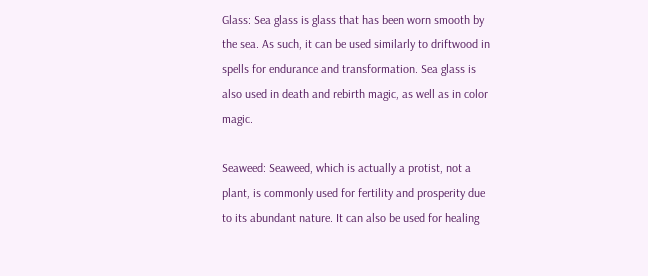Glass: Sea glass is glass that has been worn smooth by the sea. As such, it can be used similarly to driftwood in spells for endurance and transformation. Sea glass is also used in death and rebirth magic, as well as in color magic.

Seaweed: Seaweed, which is actually a protist, not a plant, is commonly used for fertility and prosperity due to its abundant nature. It can also be used for healing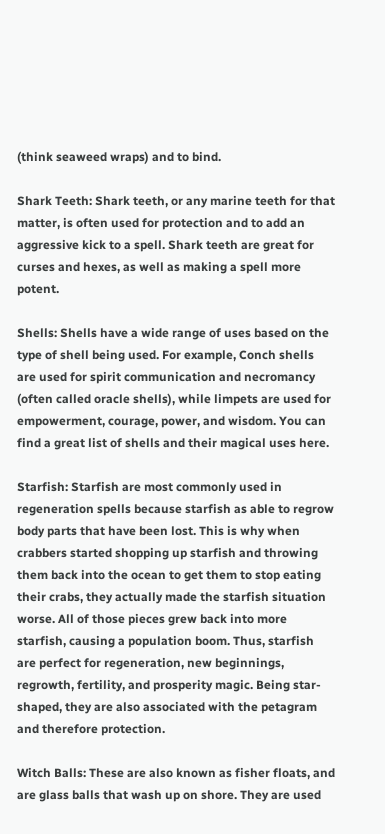(think seaweed wraps) and to bind.

Shark Teeth: Shark teeth, or any marine teeth for that matter, is often used for protection and to add an aggressive kick to a spell. Shark teeth are great for curses and hexes, as well as making a spell more potent.

Shells: Shells have a wide range of uses based on the type of shell being used. For example, Conch shells are used for spirit communication and necromancy (often called oracle shells), while limpets are used for empowerment, courage, power, and wisdom. You can find a great list of shells and their magical uses here.

Starfish: Starfish are most commonly used in regeneration spells because starfish as able to regrow body parts that have been lost. This is why when crabbers started shopping up starfish and throwing them back into the ocean to get them to stop eating their crabs, they actually made the starfish situation worse. All of those pieces grew back into more starfish, causing a population boom. Thus, starfish are perfect for regeneration, new beginnings, regrowth, fertility, and prosperity magic. Being star-shaped, they are also associated with the petagram and therefore protection.

Witch Balls: These are also known as fisher floats, and are glass balls that wash up on shore. They are used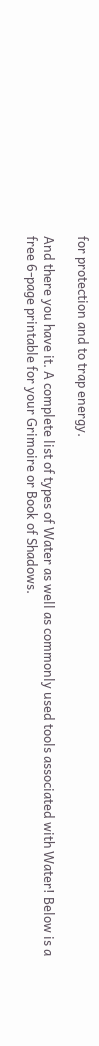for protection and to trap energy.

And there you have it. A complete list of types of Water as well as commonly used tools associated with Water! Below is a free 6-page printable for your Grimoire or Book of Shadows.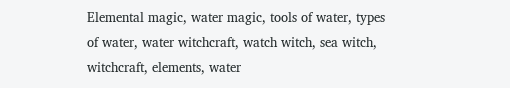Elemental magic, water magic, tools of water, types of water, water witchcraft, watch witch, sea witch, witchcraft, elements, water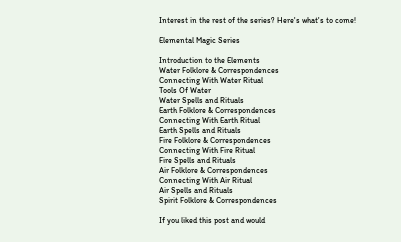Interest in the rest of the series? Here's what's to come!

Elemental Magic Series

Introduction to the Elements
Water Folklore & Correspondences
Connecting With Water Ritual
Tools Of Water
Water Spells and Rituals
Earth Folklore & Correspondences
Connecting With Earth Ritual
Earth Spells and Rituals
Fire Folklore & Correspondences
Connecting With Fire Ritual
Fire Spells and Rituals
Air Folklore & Correspondences
Connecting With Air Ritual
Air Spells and Rituals
Spirit Folklore & Correspondences

If you liked this post and would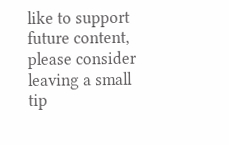like to support future content, please consider leaving a small tip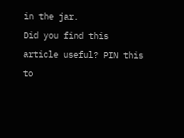in the jar.
Did you find this article useful? PIN this to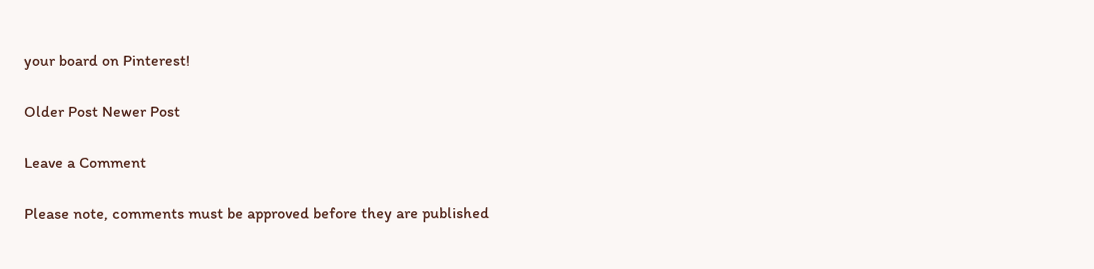your board on Pinterest!

Older Post Newer Post

Leave a Comment

Please note, comments must be approved before they are published